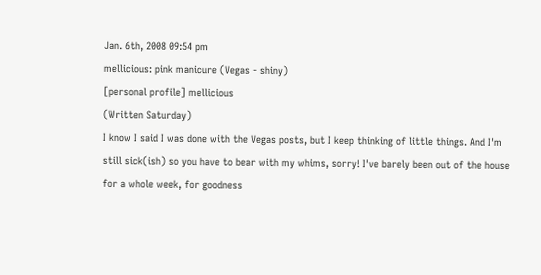Jan. 6th, 2008 09:54 pm
mellicious: pink manicure (Vegas - shiny)
[personal profile] mellicious
(Written Saturday)
I know I said I was done with the Vegas posts, but I keep thinking of little things. And I'm still sick(ish) so you have to bear with my whims, sorry! I've barely been out of the house for a whole week, for goodness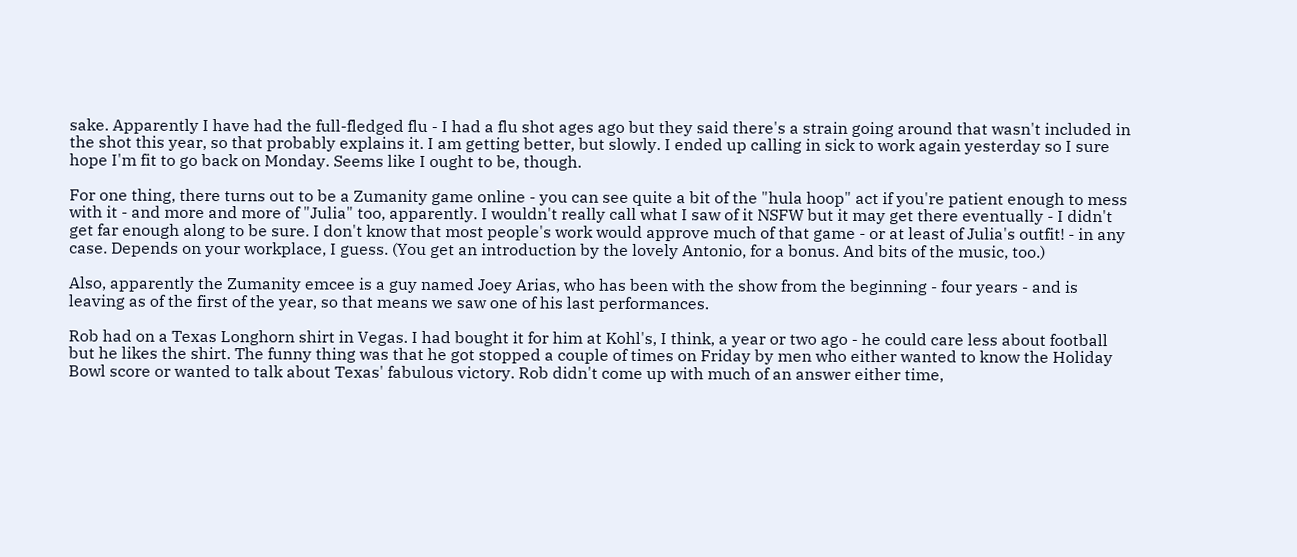sake. Apparently I have had the full-fledged flu - I had a flu shot ages ago but they said there's a strain going around that wasn't included in the shot this year, so that probably explains it. I am getting better, but slowly. I ended up calling in sick to work again yesterday so I sure hope I'm fit to go back on Monday. Seems like I ought to be, though.

For one thing, there turns out to be a Zumanity game online - you can see quite a bit of the "hula hoop" act if you're patient enough to mess with it - and more and more of "Julia" too, apparently. I wouldn't really call what I saw of it NSFW but it may get there eventually - I didn't get far enough along to be sure. I don't know that most people's work would approve much of that game - or at least of Julia's outfit! - in any case. Depends on your workplace, I guess. (You get an introduction by the lovely Antonio, for a bonus. And bits of the music, too.)

Also, apparently the Zumanity emcee is a guy named Joey Arias, who has been with the show from the beginning - four years - and is leaving as of the first of the year, so that means we saw one of his last performances.

Rob had on a Texas Longhorn shirt in Vegas. I had bought it for him at Kohl's, I think, a year or two ago - he could care less about football but he likes the shirt. The funny thing was that he got stopped a couple of times on Friday by men who either wanted to know the Holiday Bowl score or wanted to talk about Texas' fabulous victory. Rob didn't come up with much of an answer either time,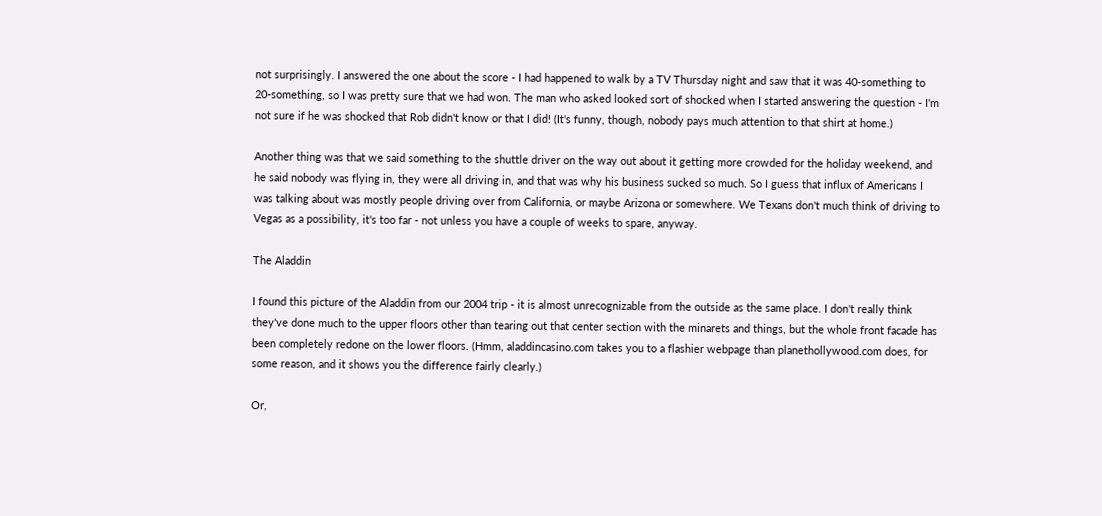not surprisingly. I answered the one about the score - I had happened to walk by a TV Thursday night and saw that it was 40-something to 20-something, so I was pretty sure that we had won. The man who asked looked sort of shocked when I started answering the question - I'm not sure if he was shocked that Rob didn't know or that I did! (It's funny, though, nobody pays much attention to that shirt at home.)

Another thing was that we said something to the shuttle driver on the way out about it getting more crowded for the holiday weekend, and he said nobody was flying in, they were all driving in, and that was why his business sucked so much. So I guess that influx of Americans I was talking about was mostly people driving over from California, or maybe Arizona or somewhere. We Texans don't much think of driving to Vegas as a possibility, it's too far - not unless you have a couple of weeks to spare, anyway.

The Aladdin

I found this picture of the Aladdin from our 2004 trip - it is almost unrecognizable from the outside as the same place. I don't really think they've done much to the upper floors other than tearing out that center section with the minarets and things, but the whole front facade has been completely redone on the lower floors. (Hmm, aladdincasino.com takes you to a flashier webpage than planethollywood.com does, for some reason, and it shows you the difference fairly clearly.)

Or,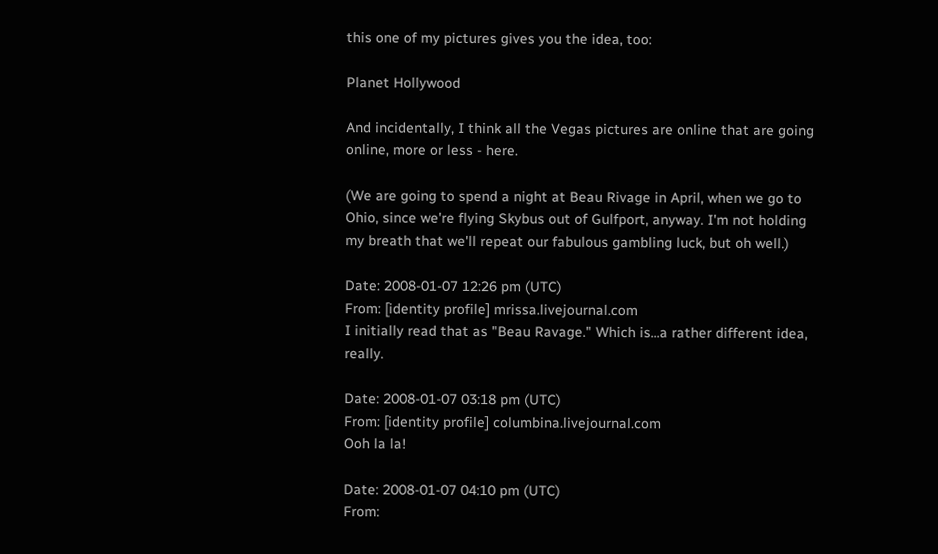this one of my pictures gives you the idea, too:

Planet Hollywood

And incidentally, I think all the Vegas pictures are online that are going online, more or less - here.

(We are going to spend a night at Beau Rivage in April, when we go to Ohio, since we're flying Skybus out of Gulfport, anyway. I'm not holding my breath that we'll repeat our fabulous gambling luck, but oh well.)

Date: 2008-01-07 12:26 pm (UTC)
From: [identity profile] mrissa.livejournal.com
I initially read that as "Beau Ravage." Which is...a rather different idea, really.

Date: 2008-01-07 03:18 pm (UTC)
From: [identity profile] columbina.livejournal.com
Ooh la la!

Date: 2008-01-07 04:10 pm (UTC)
From: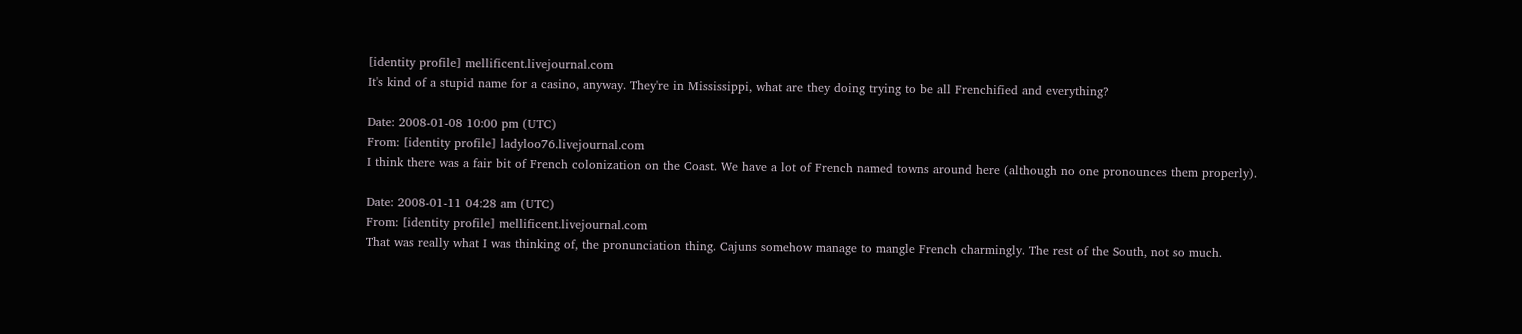[identity profile] mellificent.livejournal.com
It's kind of a stupid name for a casino, anyway. They're in Mississippi, what are they doing trying to be all Frenchified and everything?

Date: 2008-01-08 10:00 pm (UTC)
From: [identity profile] ladyloo76.livejournal.com
I think there was a fair bit of French colonization on the Coast. We have a lot of French named towns around here (although no one pronounces them properly).

Date: 2008-01-11 04:28 am (UTC)
From: [identity profile] mellificent.livejournal.com
That was really what I was thinking of, the pronunciation thing. Cajuns somehow manage to mangle French charmingly. The rest of the South, not so much.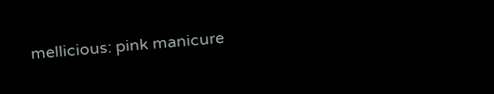mellicious: pink manicure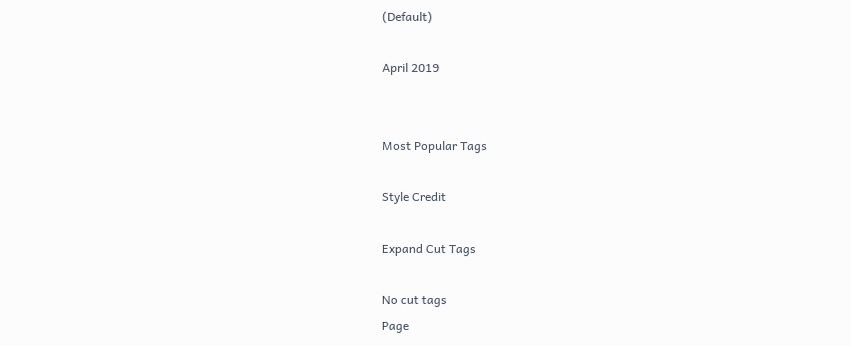(Default)

April 2019


Most Popular Tags

Style Credit

Expand Cut Tags

No cut tags
Page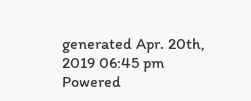generated Apr. 20th, 2019 06:45 pm
Powered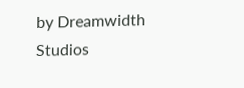by Dreamwidth Studios